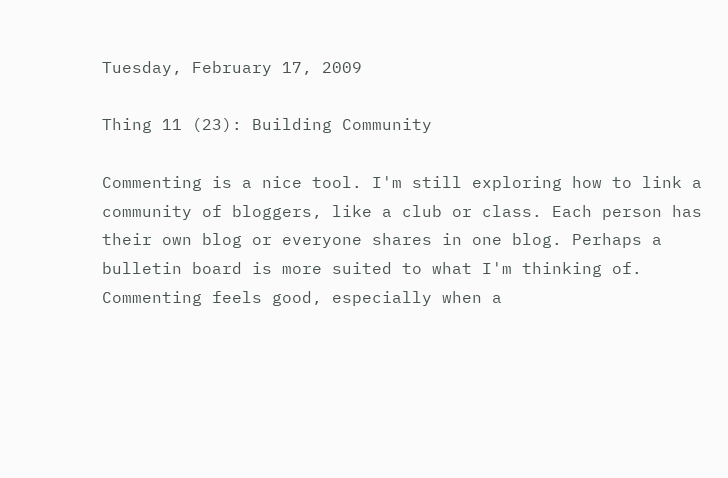Tuesday, February 17, 2009

Thing 11 (23): Building Community

Commenting is a nice tool. I'm still exploring how to link a community of bloggers, like a club or class. Each person has their own blog or everyone shares in one blog. Perhaps a bulletin board is more suited to what I'm thinking of. Commenting feels good, especially when a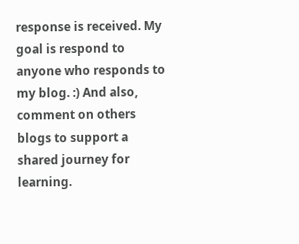response is received. My goal is respond to anyone who responds to my blog. :) And also, comment on others blogs to support a shared journey for learning.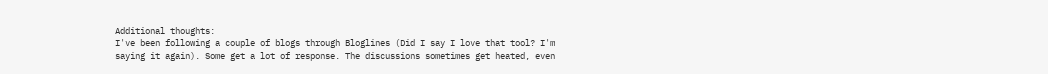Additional thoughts:
I've been following a couple of blogs through Bloglines (Did I say I love that tool? I'm saying it again). Some get a lot of response. The discussions sometimes get heated, even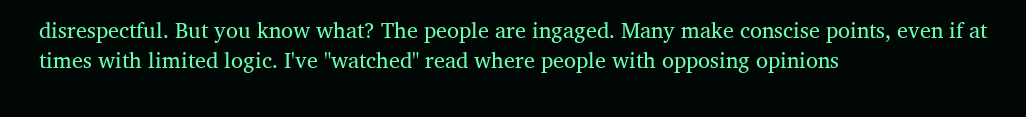disrespectful. But you know what? The people are ingaged. Many make conscise points, even if at times with limited logic. I've "watched" read where people with opposing opinions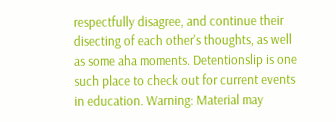respectfully disagree, and continue their disecting of each other's thoughts, as well as some aha moments. Detentionslip is one such place to check out for current events in education. Warning: Material may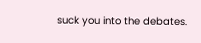suck you into the debates.